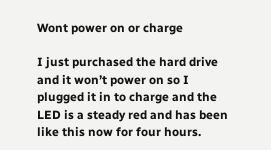Wont power on or charge

I just purchased the hard drive and it won’t power on so I plugged it in to charge and the LED is a steady red and has been like this now for four hours.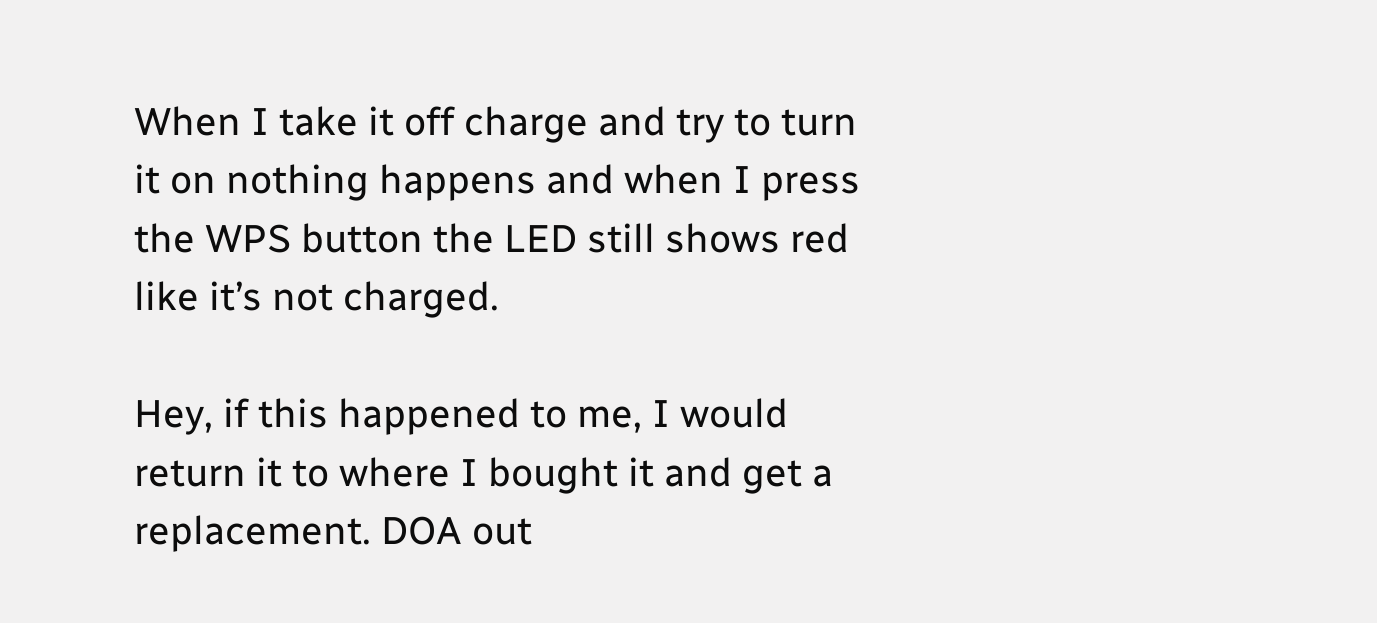When I take it off charge and try to turn it on nothing happens and when I press the WPS button the LED still shows red like it’s not charged.

Hey, if this happened to me, I would return it to where I bought it and get a replacement. DOA out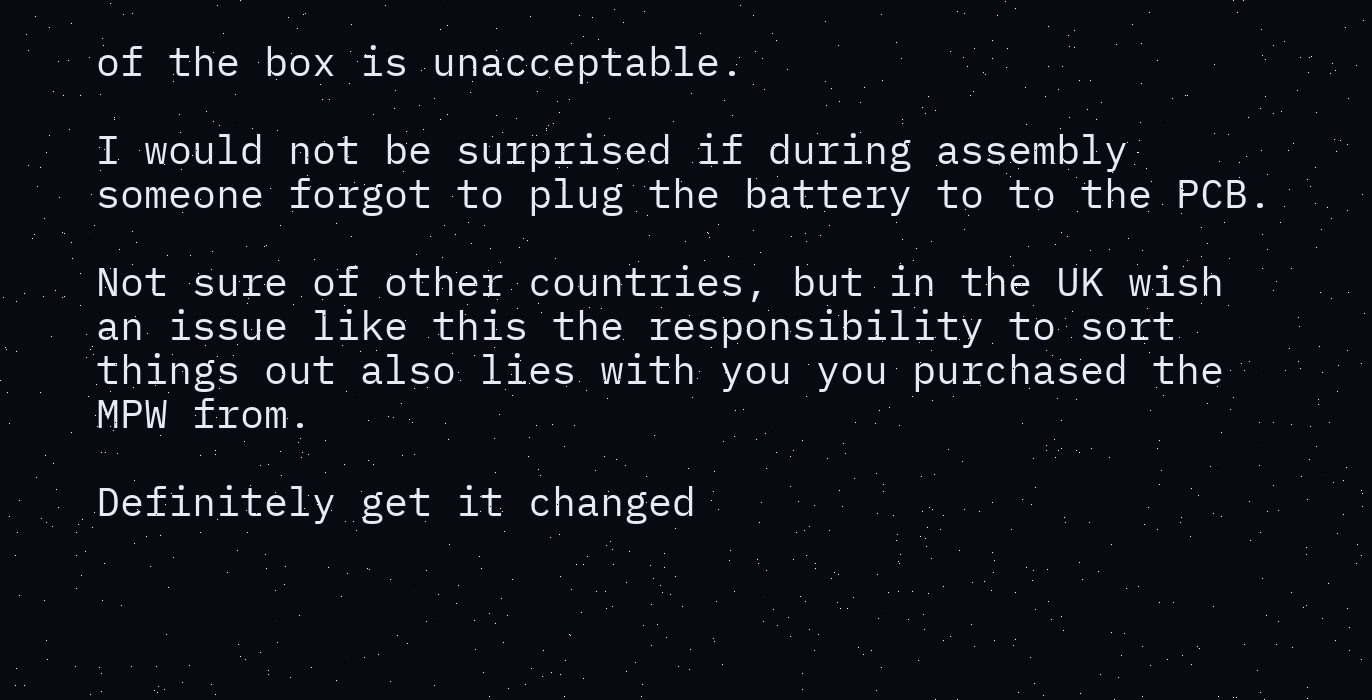of the box is unacceptable.

I would not be surprised if during assembly someone forgot to plug the battery to to the PCB.

Not sure of other countries, but in the UK wish an issue like this the responsibility to sort things out also lies with you you purchased the MPW from.

Definitely get it changed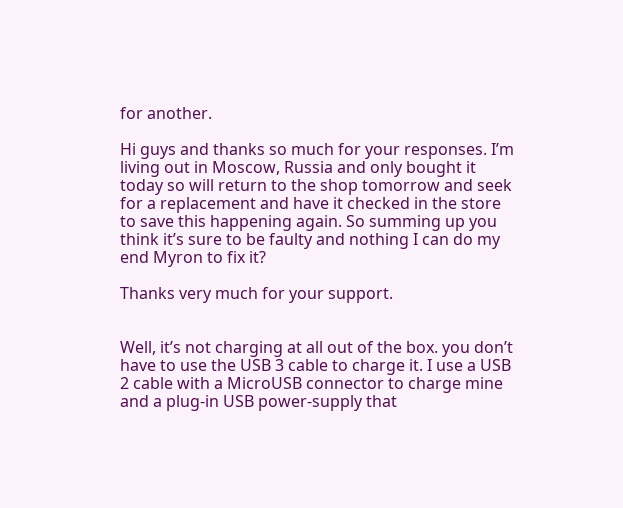for another.

Hi guys and thanks so much for your responses. I’m living out in Moscow, Russia and only bought it today so will return to the shop tomorrow and seek for a replacement and have it checked in the store to save this happening again. So summing up you think it’s sure to be faulty and nothing I can do my end Myron to fix it?

Thanks very much for your support.


Well, it’s not charging at all out of the box. you don’t have to use the USB 3 cable to charge it. I use a USB 2 cable with a MicroUSB connector to charge mine and a plug-in USB power-supply that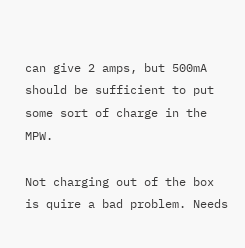can give 2 amps, but 500mA should be sufficient to put some sort of charge in the MPW.

Not charging out of the box is quire a bad problem. Needs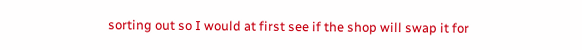sorting out so I would at first see if the shop will swap it for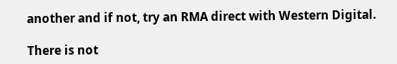another and if not, try an RMA direct with Western Digital.

There is not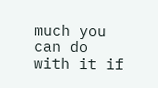much you can do with it if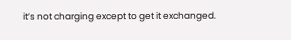it’s not charging except to get it exchanged.